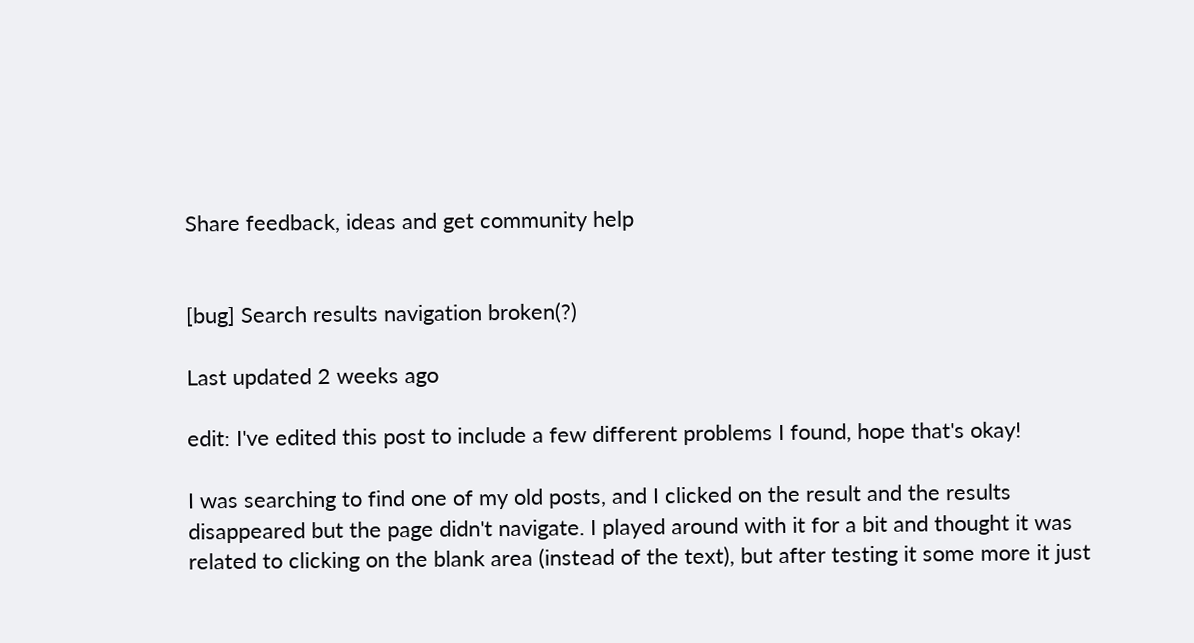Share feedback, ideas and get community help


[bug] Search results navigation broken(?)

Last updated 2 weeks ago

edit: I've edited this post to include a few different problems I found, hope that's okay!

I was searching to find one of my old posts, and I clicked on the result and the results disappeared but the page didn't navigate. I played around with it for a bit and thought it was related to clicking on the blank area (instead of the text), but after testing it some more it just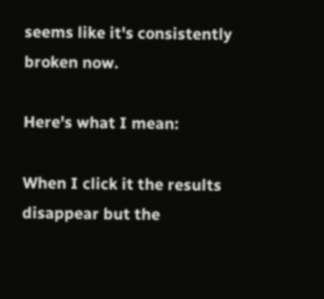seems like it's consistently broken now.

Here's what I mean:

When I click it the results disappear but the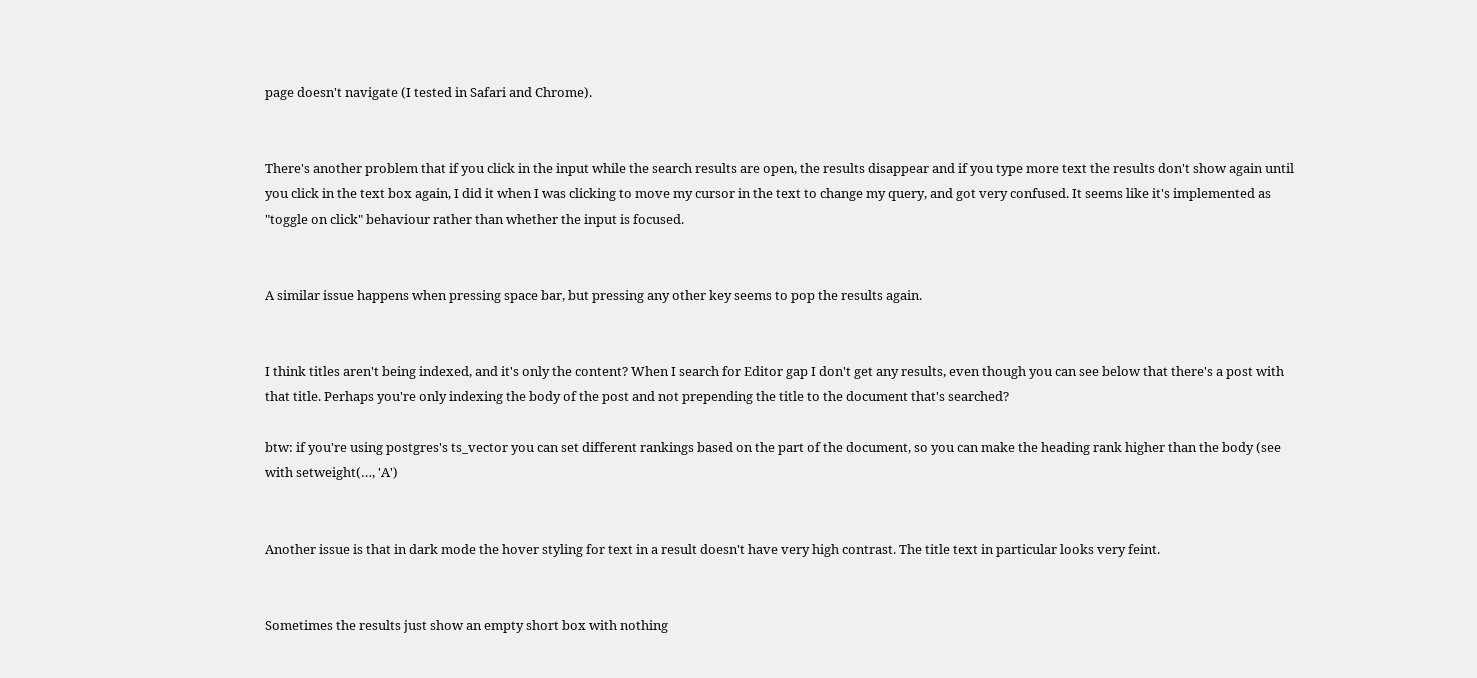page doesn't navigate (I tested in Safari and Chrome).


There's another problem that if you click in the input while the search results are open, the results disappear and if you type more text the results don't show again until you click in the text box again, I did it when I was clicking to move my cursor in the text to change my query, and got very confused. It seems like it's implemented as "toggle on click" behaviour rather than whether the input is focused.


A similar issue happens when pressing space bar, but pressing any other key seems to pop the results again.


I think titles aren't being indexed, and it's only the content? When I search for Editor gap I don't get any results, even though you can see below that there's a post with that title. Perhaps you're only indexing the body of the post and not prepending the title to the document that's searched?

btw: if you're using postgres's ts_vector you can set different rankings based on the part of the document, so you can make the heading rank higher than the body (see with setweight(…, 'A')


Another issue is that in dark mode the hover styling for text in a result doesn't have very high contrast. The title text in particular looks very feint.


Sometimes the results just show an empty short box with nothing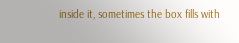inside it, sometimes the box fills with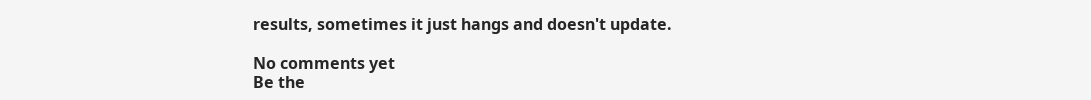results, sometimes it just hangs and doesn't update.

No comments yet
Be the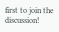first to join the discussion!